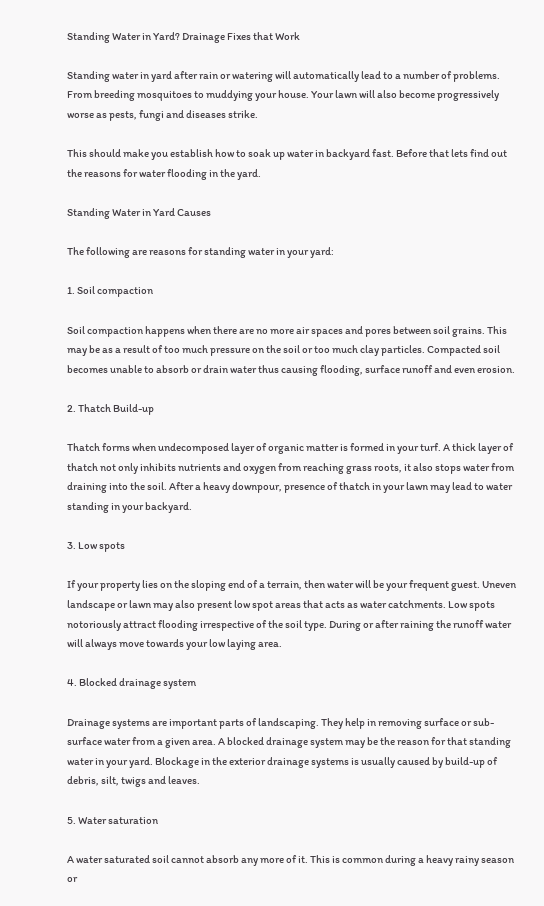Standing Water in Yard? Drainage Fixes that Work

Standing water in yard after rain or watering will automatically lead to a number of problems. From breeding mosquitoes to muddying your house. Your lawn will also become progressively worse as pests, fungi and diseases strike.

This should make you establish how to soak up water in backyard fast. Before that lets find out the reasons for water flooding in the yard.

Standing Water in Yard Causes

The following are reasons for standing water in your yard:

1. Soil compaction

Soil compaction happens when there are no more air spaces and pores between soil grains. This may be as a result of too much pressure on the soil or too much clay particles. Compacted soil becomes unable to absorb or drain water thus causing flooding, surface runoff and even erosion.

2. Thatch Build-up

Thatch forms when undecomposed layer of organic matter is formed in your turf. A thick layer of thatch not only inhibits nutrients and oxygen from reaching grass roots, it also stops water from draining into the soil. After a heavy downpour, presence of thatch in your lawn may lead to water standing in your backyard.

3. Low spots

If your property lies on the sloping end of a terrain, then water will be your frequent guest. Uneven landscape or lawn may also present low spot areas that acts as water catchments. Low spots notoriously attract flooding irrespective of the soil type. During or after raining the runoff water will always move towards your low laying area.

4. Blocked drainage system

Drainage systems are important parts of landscaping. They help in removing surface or sub-surface water from a given area. A blocked drainage system may be the reason for that standing water in your yard. Blockage in the exterior drainage systems is usually caused by build-up of debris, silt, twigs and leaves.

5. Water saturation

A water saturated soil cannot absorb any more of it. This is common during a heavy rainy season or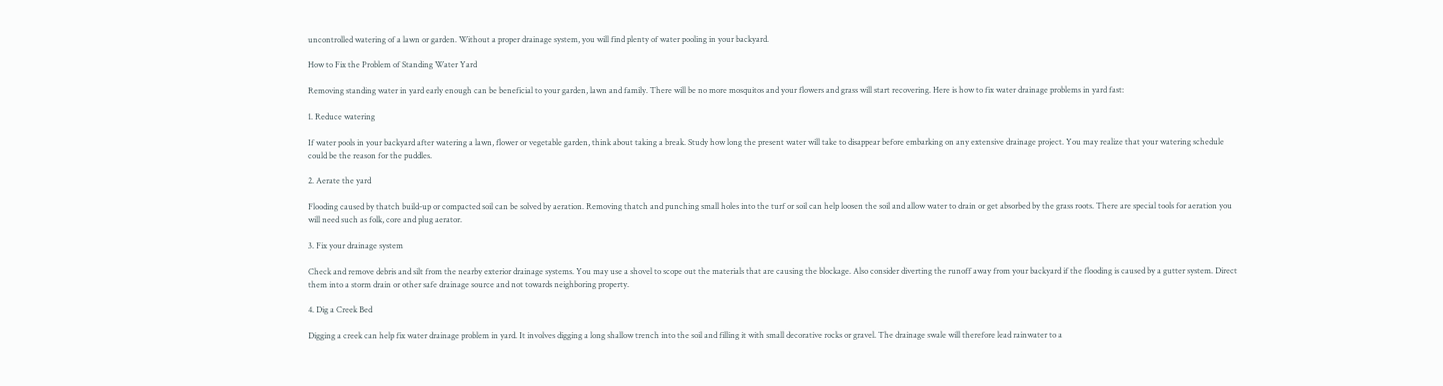uncontrolled watering of a lawn or garden. Without a proper drainage system, you will find plenty of water pooling in your backyard.

How to Fix the Problem of Standing Water Yard

Removing standing water in yard early enough can be beneficial to your garden, lawn and family. There will be no more mosquitos and your flowers and grass will start recovering. Here is how to fix water drainage problems in yard fast:

1. Reduce watering

If water pools in your backyard after watering a lawn, flower or vegetable garden, think about taking a break. Study how long the present water will take to disappear before embarking on any extensive drainage project. You may realize that your watering schedule could be the reason for the puddles.

2. Aerate the yard

Flooding caused by thatch build-up or compacted soil can be solved by aeration. Removing thatch and punching small holes into the turf or soil can help loosen the soil and allow water to drain or get absorbed by the grass roots. There are special tools for aeration you will need such as folk, core and plug aerator.

3. Fix your drainage system

Check and remove debris and silt from the nearby exterior drainage systems. You may use a shovel to scope out the materials that are causing the blockage. Also consider diverting the runoff away from your backyard if the flooding is caused by a gutter system. Direct them into a storm drain or other safe drainage source and not towards neighboring property.

4. Dig a Creek Bed

Digging a creek can help fix water drainage problem in yard. It involves digging a long shallow trench into the soil and filling it with small decorative rocks or gravel. The drainage swale will therefore lead rainwater to a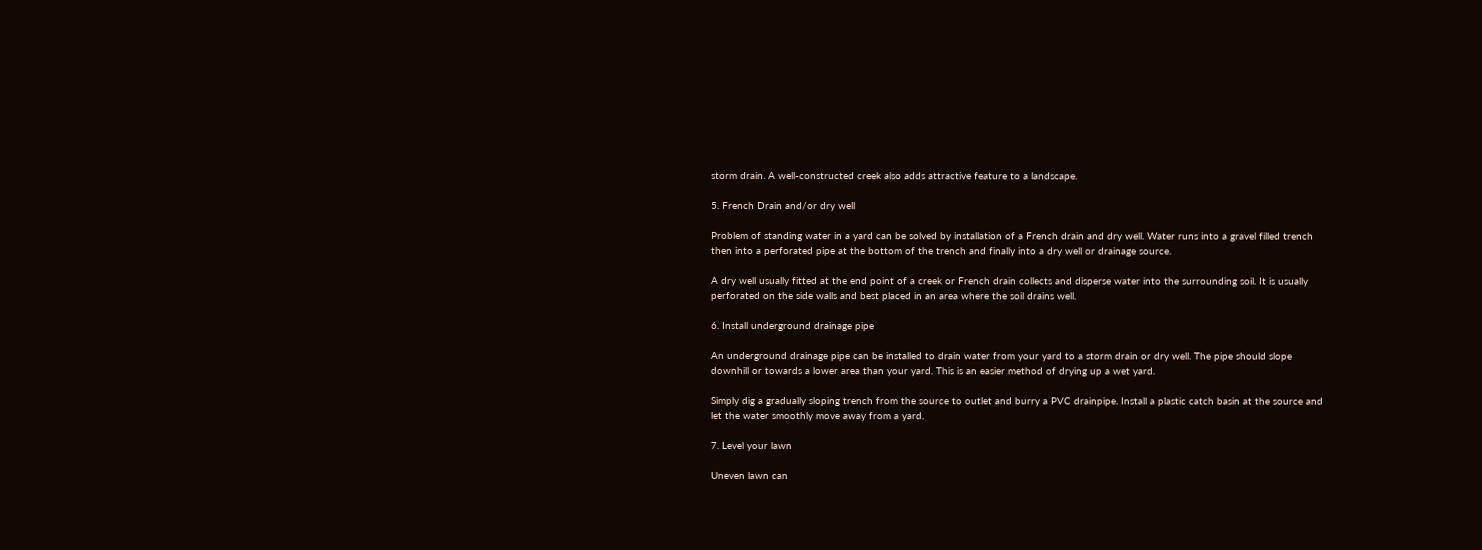storm drain. A well-constructed creek also adds attractive feature to a landscape.

5. French Drain and/or dry well

Problem of standing water in a yard can be solved by installation of a French drain and dry well. Water runs into a gravel filled trench then into a perforated pipe at the bottom of the trench and finally into a dry well or drainage source.

A dry well usually fitted at the end point of a creek or French drain collects and disperse water into the surrounding soil. It is usually perforated on the side walls and best placed in an area where the soil drains well.

6. Install underground drainage pipe

An underground drainage pipe can be installed to drain water from your yard to a storm drain or dry well. The pipe should slope downhill or towards a lower area than your yard. This is an easier method of drying up a wet yard.

Simply dig a gradually sloping trench from the source to outlet and burry a PVC drainpipe. Install a plastic catch basin at the source and let the water smoothly move away from a yard.

7. Level your lawn

Uneven lawn can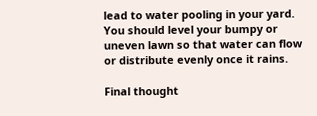lead to water pooling in your yard. You should level your bumpy or uneven lawn so that water can flow or distribute evenly once it rains.

Final thought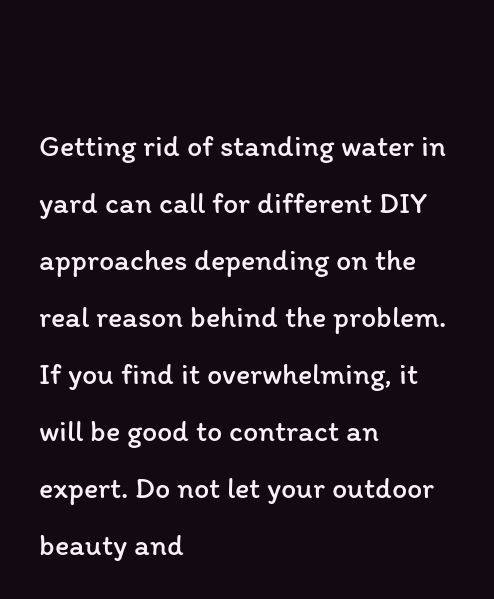Getting rid of standing water in yard can call for different DIY approaches depending on the real reason behind the problem. If you find it overwhelming, it will be good to contract an expert. Do not let your outdoor beauty and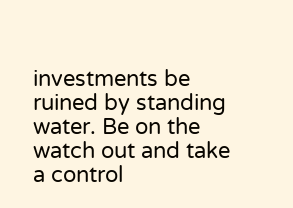investments be ruined by standing water. Be on the watch out and take a control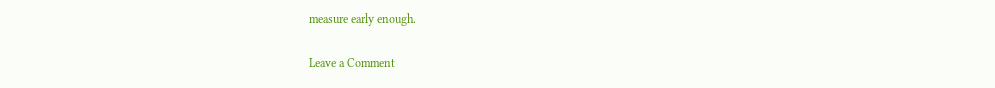measure early enough.

Leave a Comment